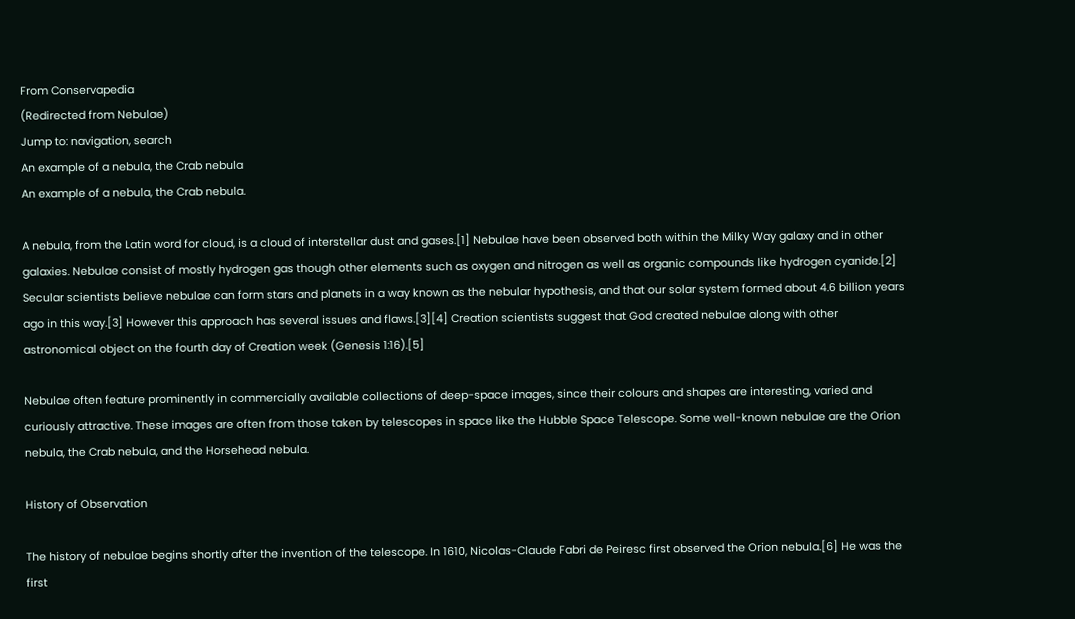From Conservapedia
(Redirected from Nebulae)
Jump to: navigation, search
An example of a nebula, the Crab nebula
An example of a nebula, the Crab nebula.

A nebula, from the Latin word for cloud, is a cloud of interstellar dust and gases.[1] Nebulae have been observed both within the Milky Way galaxy and in other galaxies. Nebulae consist of mostly hydrogen gas though other elements such as oxygen and nitrogen as well as organic compounds like hydrogen cyanide.[2] Secular scientists believe nebulae can form stars and planets in a way known as the nebular hypothesis, and that our solar system formed about 4.6 billion years ago in this way.[3] However this approach has several issues and flaws.[3][4] Creation scientists suggest that God created nebulae along with other astronomical object on the fourth day of Creation week (Genesis 1:16).[5]

Nebulae often feature prominently in commercially available collections of deep-space images, since their colours and shapes are interesting, varied and curiously attractive. These images are often from those taken by telescopes in space like the Hubble Space Telescope. Some well-known nebulae are the Orion nebula, the Crab nebula, and the Horsehead nebula.

History of Observation

The history of nebulae begins shortly after the invention of the telescope. In 1610, Nicolas-Claude Fabri de Peiresc first observed the Orion nebula.[6] He was the first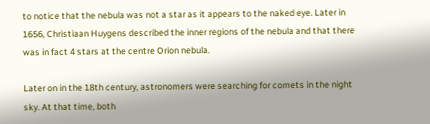to notice that the nebula was not a star as it appears to the naked eye. Later in 1656, Christiaan Huygens described the inner regions of the nebula and that there was in fact 4 stars at the centre Orion nebula.

Later on in the 18th century, astronomers were searching for comets in the night sky. At that time, both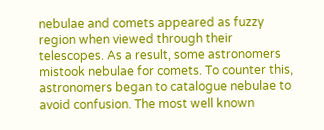nebulae and comets appeared as fuzzy region when viewed through their telescopes. As a result, some astronomers mistook nebulae for comets. To counter this, astronomers began to catalogue nebulae to avoid confusion. The most well known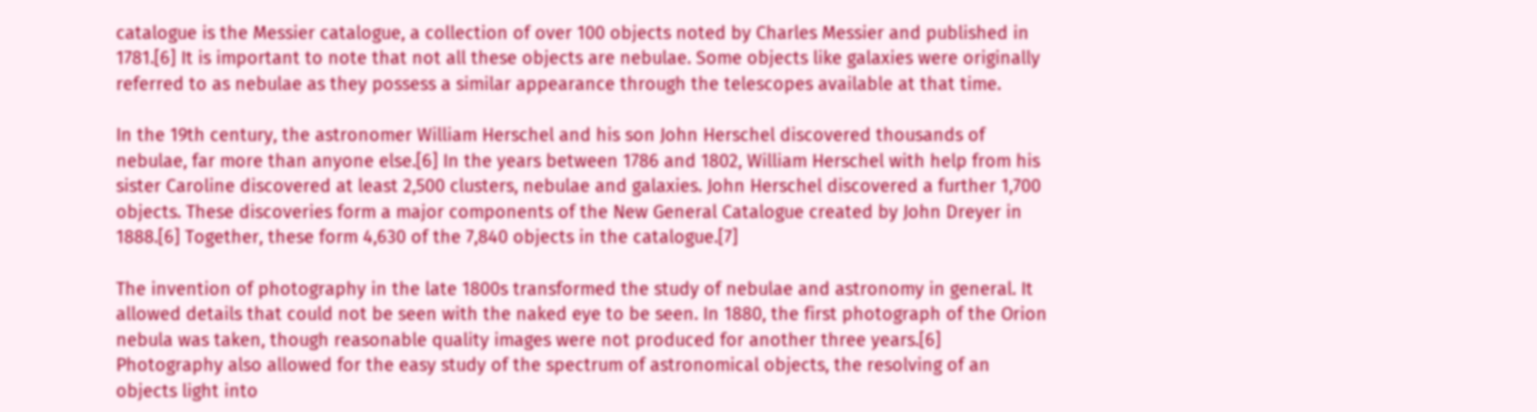catalogue is the Messier catalogue, a collection of over 100 objects noted by Charles Messier and published in 1781.[6] It is important to note that not all these objects are nebulae. Some objects like galaxies were originally referred to as nebulae as they possess a similar appearance through the telescopes available at that time.

In the 19th century, the astronomer William Herschel and his son John Herschel discovered thousands of nebulae, far more than anyone else.[6] In the years between 1786 and 1802, William Herschel with help from his sister Caroline discovered at least 2,500 clusters, nebulae and galaxies. John Herschel discovered a further 1,700 objects. These discoveries form a major components of the New General Catalogue created by John Dreyer in 1888.[6] Together, these form 4,630 of the 7,840 objects in the catalogue.[7]

The invention of photography in the late 1800s transformed the study of nebulae and astronomy in general. It allowed details that could not be seen with the naked eye to be seen. In 1880, the first photograph of the Orion nebula was taken, though reasonable quality images were not produced for another three years.[6] Photography also allowed for the easy study of the spectrum of astronomical objects, the resolving of an objects light into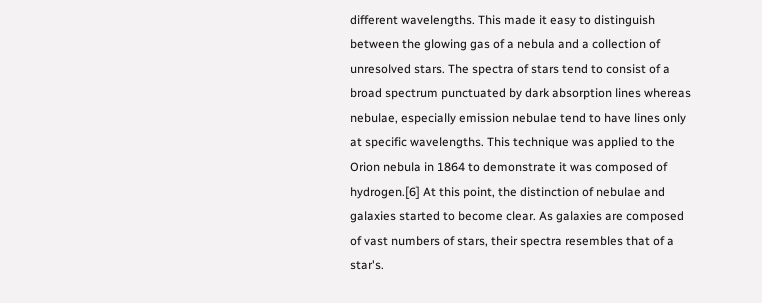different wavelengths. This made it easy to distinguish between the glowing gas of a nebula and a collection of unresolved stars. The spectra of stars tend to consist of a broad spectrum punctuated by dark absorption lines whereas nebulae, especially emission nebulae tend to have lines only at specific wavelengths. This technique was applied to the Orion nebula in 1864 to demonstrate it was composed of hydrogen.[6] At this point, the distinction of nebulae and galaxies started to become clear. As galaxies are composed of vast numbers of stars, their spectra resembles that of a star's.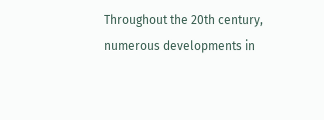Throughout the 20th century, numerous developments in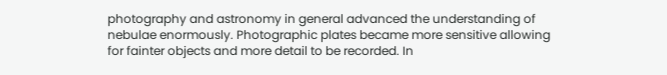photography and astronomy in general advanced the understanding of nebulae enormously. Photographic plates became more sensitive allowing for fainter objects and more detail to be recorded. In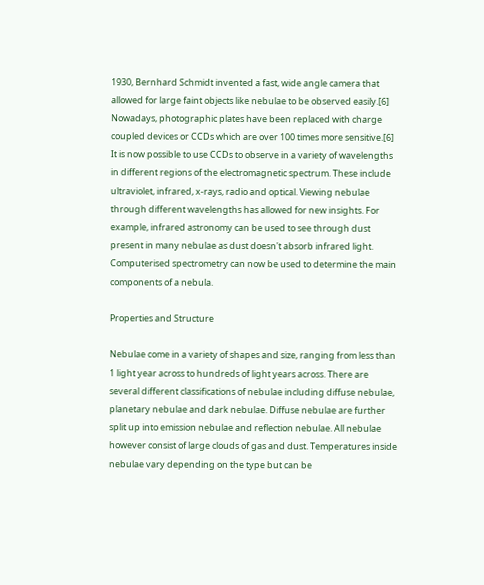1930, Bernhard Schmidt invented a fast, wide angle camera that allowed for large faint objects like nebulae to be observed easily.[6] Nowadays, photographic plates have been replaced with charge coupled devices or CCDs which are over 100 times more sensitive.[6] It is now possible to use CCDs to observe in a variety of wavelengths in different regions of the electromagnetic spectrum. These include ultraviolet, infrared, x-rays, radio and optical. Viewing nebulae through different wavelengths has allowed for new insights. For example, infrared astronomy can be used to see through dust present in many nebulae as dust doesn't absorb infrared light. Computerised spectrometry can now be used to determine the main components of a nebula.

Properties and Structure

Nebulae come in a variety of shapes and size, ranging from less than 1 light year across to hundreds of light years across. There are several different classifications of nebulae including diffuse nebulae, planetary nebulae and dark nebulae. Diffuse nebulae are further split up into emission nebulae and reflection nebulae. All nebulae however consist of large clouds of gas and dust. Temperatures inside nebulae vary depending on the type but can be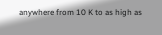anywhere from 10 K to as high as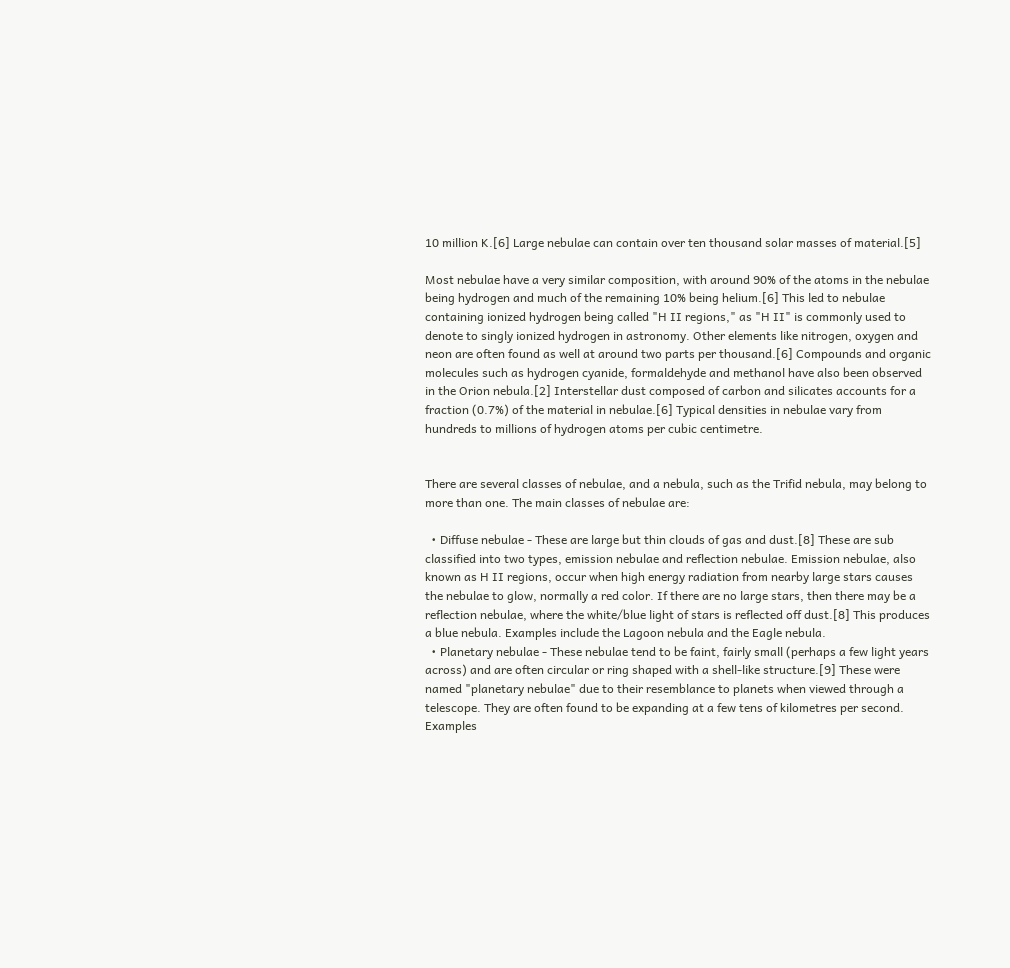10 million K.[6] Large nebulae can contain over ten thousand solar masses of material.[5]

Most nebulae have a very similar composition, with around 90% of the atoms in the nebulae being hydrogen and much of the remaining 10% being helium.[6] This led to nebulae containing ionized hydrogen being called "H II regions," as "H II" is commonly used to denote to singly ionized hydrogen in astronomy. Other elements like nitrogen, oxygen and neon are often found as well at around two parts per thousand.[6] Compounds and organic molecules such as hydrogen cyanide, formaldehyde and methanol have also been observed in the Orion nebula.[2] Interstellar dust composed of carbon and silicates accounts for a fraction (0.7%) of the material in nebulae.[6] Typical densities in nebulae vary from hundreds to millions of hydrogen atoms per cubic centimetre.


There are several classes of nebulae, and a nebula, such as the Trifid nebula, may belong to more than one. The main classes of nebulae are:

  • Diffuse nebulae - These are large but thin clouds of gas and dust.[8] These are sub classified into two types, emission nebulae and reflection nebulae. Emission nebulae, also known as H II regions, occur when high energy radiation from nearby large stars causes the nebulae to glow, normally a red color. If there are no large stars, then there may be a reflection nebulae, where the white/blue light of stars is reflected off dust.[8] This produces a blue nebula. Examples include the Lagoon nebula and the Eagle nebula.
  • Planetary nebulae - These nebulae tend to be faint, fairly small (perhaps a few light years across) and are often circular or ring shaped with a shell-like structure.[9] These were named "planetary nebulae" due to their resemblance to planets when viewed through a telescope. They are often found to be expanding at a few tens of kilometres per second. Examples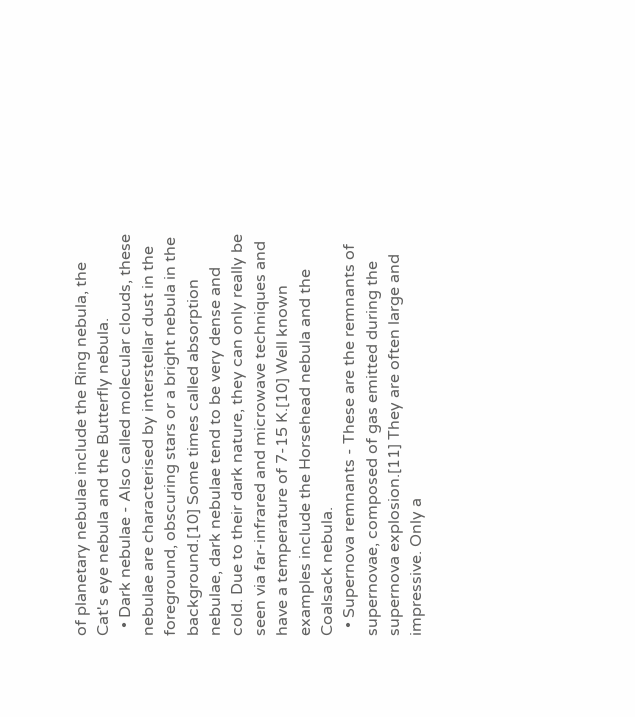of planetary nebulae include the Ring nebula, the Cat's eye nebula and the Butterfly nebula.
  • Dark nebulae - Also called molecular clouds, these nebulae are characterised by interstellar dust in the foreground, obscuring stars or a bright nebula in the background.[10] Some times called absorption nebulae, dark nebulae tend to be very dense and cold. Due to their dark nature, they can only really be seen via far-infrared and microwave techniques and have a temperature of 7-15 K.[10] Well known examples include the Horsehead nebula and the Coalsack nebula.
  • Supernova remnants - These are the remnants of supernovae, composed of gas emitted during the supernova explosion.[11] They are often large and impressive. Only a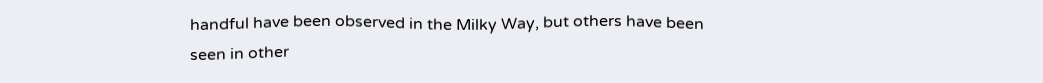handful have been observed in the Milky Way, but others have been seen in other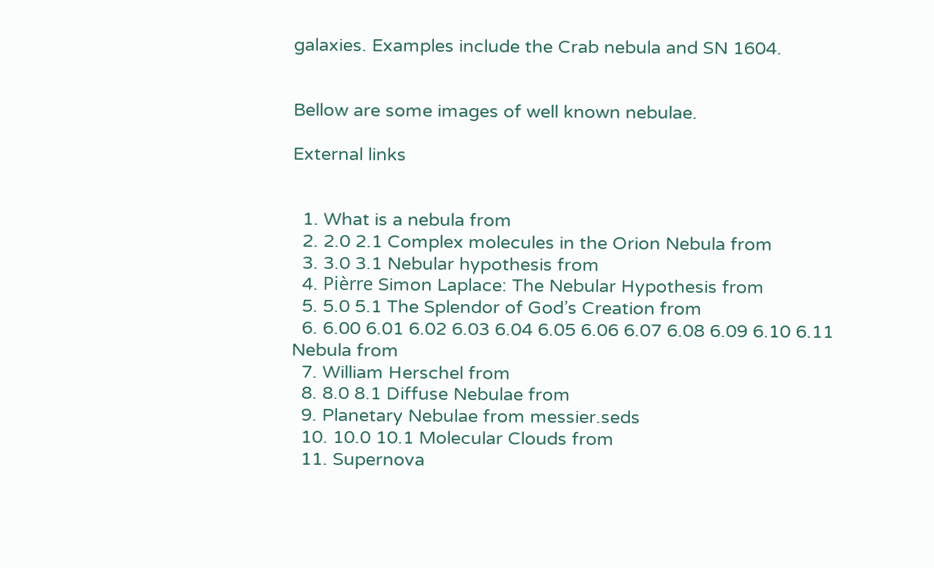galaxies. Examples include the Crab nebula and SN 1604.


Bellow are some images of well known nebulae.

External links


  1. What is a nebula from
  2. 2.0 2.1 Complex molecules in the Orion Nebula from
  3. 3.0 3.1 Nebular hypothesis from
  4. Pièrre Simon Laplace: The Nebular Hypothesis from
  5. 5.0 5.1 The Splendor of God’s Creation from
  6. 6.00 6.01 6.02 6.03 6.04 6.05 6.06 6.07 6.08 6.09 6.10 6.11 Nebula from
  7. William Herschel from
  8. 8.0 8.1 Diffuse Nebulae from
  9. Planetary Nebulae from messier.seds
  10. 10.0 10.1 Molecular Clouds from
  11. Supernova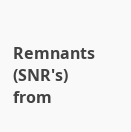Remnants (SNR's) from